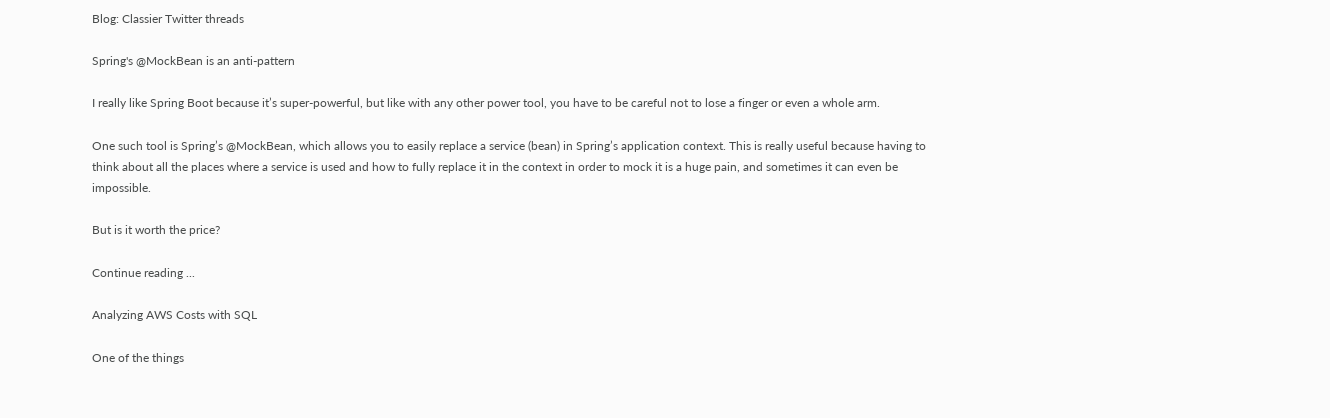Blog: Classier Twitter threads

Spring's @MockBean is an anti-pattern

I really like Spring Boot because it’s super-powerful, but like with any other power tool, you have to be careful not to lose a finger or even a whole arm.

One such tool is Spring’s @MockBean, which allows you to easily replace a service (bean) in Spring’s application context. This is really useful because having to think about all the places where a service is used and how to fully replace it in the context in order to mock it is a huge pain, and sometimes it can even be impossible.

But is it worth the price?

Continue reading ...

Analyzing AWS Costs with SQL

One of the things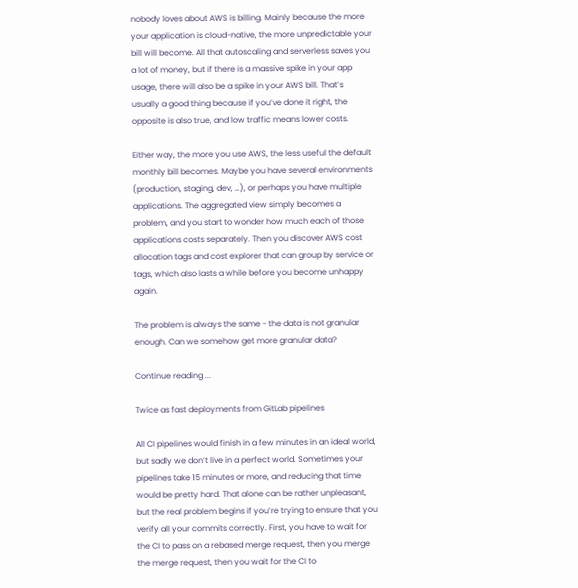nobody loves about AWS is billing. Mainly because the more your application is cloud-native, the more unpredictable your bill will become. All that autoscaling and serverless saves you a lot of money, but if there is a massive spike in your app usage, there will also be a spike in your AWS bill. That’s usually a good thing because if you’ve done it right, the opposite is also true, and low traffic means lower costs.

Either way, the more you use AWS, the less useful the default monthly bill becomes. Maybe you have several environments (production, staging, dev, …), or perhaps you have multiple applications. The aggregated view simply becomes a problem, and you start to wonder how much each of those applications costs separately. Then you discover AWS cost allocation tags and cost explorer that can group by service or tags, which also lasts a while before you become unhappy again.

The problem is always the same - the data is not granular enough. Can we somehow get more granular data?

Continue reading ...

Twice as fast deployments from GitLab pipelines

All CI pipelines would finish in a few minutes in an ideal world, but sadly we don’t live in a perfect world. Sometimes your pipelines take 15 minutes or more, and reducing that time would be pretty hard. That alone can be rather unpleasant, but the real problem begins if you’re trying to ensure that you verify all your commits correctly. First, you have to wait for the CI to pass on a rebased merge request, then you merge the merge request, then you wait for the CI to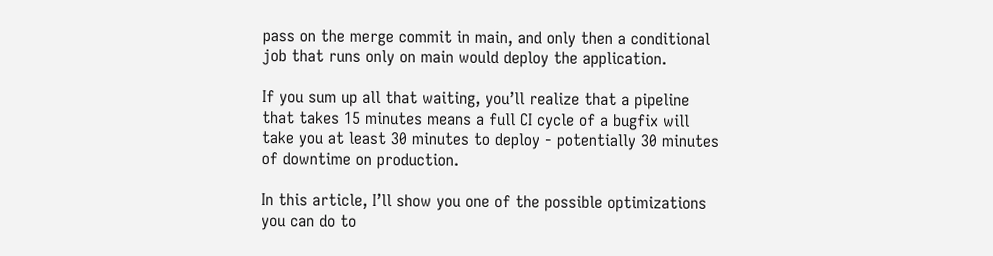pass on the merge commit in main, and only then a conditional job that runs only on main would deploy the application.

If you sum up all that waiting, you’ll realize that a pipeline that takes 15 minutes means a full CI cycle of a bugfix will take you at least 30 minutes to deploy - potentially 30 minutes of downtime on production.

In this article, I’ll show you one of the possible optimizations you can do to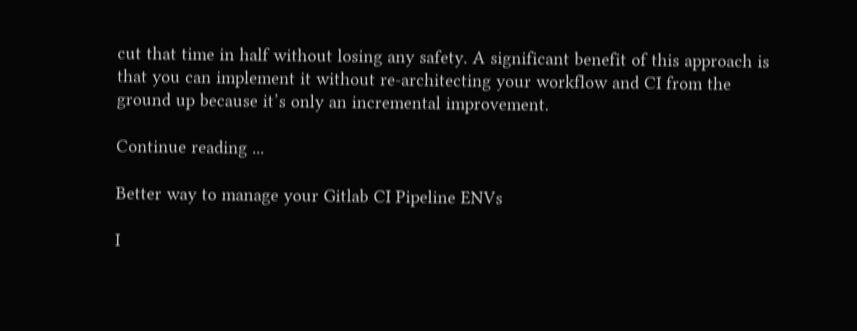cut that time in half without losing any safety. A significant benefit of this approach is that you can implement it without re-architecting your workflow and CI from the ground up because it’s only an incremental improvement.

Continue reading ...

Better way to manage your Gitlab CI Pipeline ENVs

I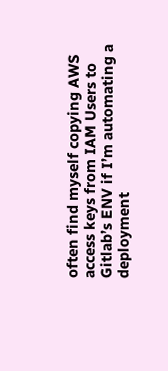often find myself copying AWS access keys from IAM Users to Gitlab’s ENV if I’m automating a deployment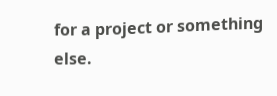for a project or something else.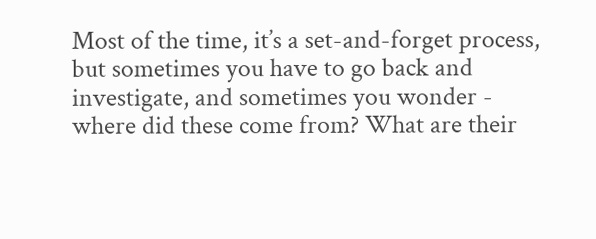Most of the time, it’s a set-and-forget process, but sometimes you have to go back and investigate, and sometimes you wonder - where did these come from? What are their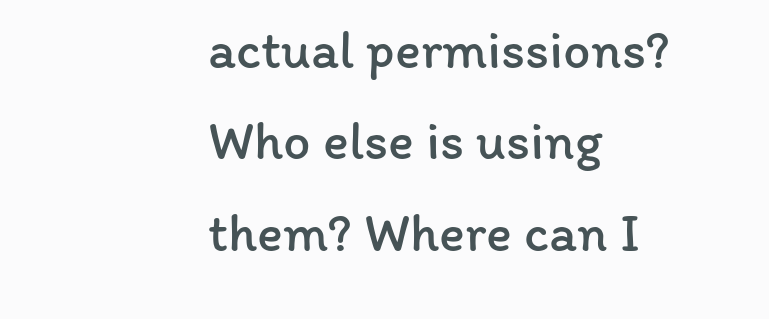actual permissions? Who else is using them? Where can I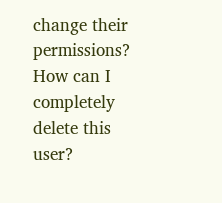change their permissions? How can I completely delete this user?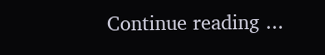Continue reading ...